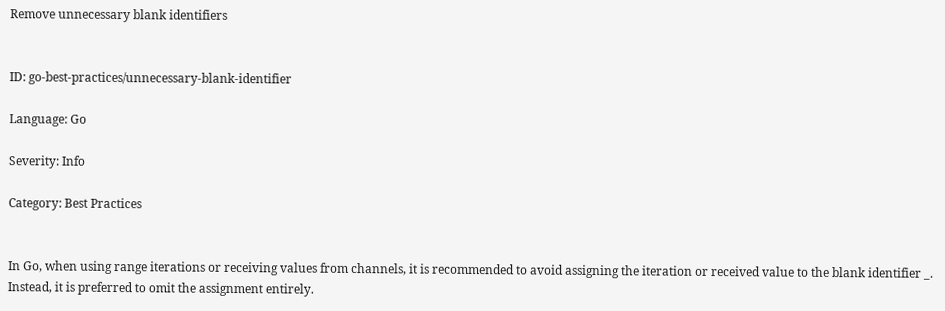Remove unnecessary blank identifiers


ID: go-best-practices/unnecessary-blank-identifier

Language: Go

Severity: Info

Category: Best Practices


In Go, when using range iterations or receiving values from channels, it is recommended to avoid assigning the iteration or received value to the blank identifier _. Instead, it is preferred to omit the assignment entirely.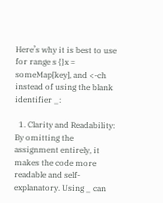Here’s why it is best to use for range s {}x = someMap[key], and <-ch instead of using the blank identifier _:

  1. Clarity and Readability: By omitting the assignment entirely, it makes the code more readable and self-explanatory. Using _ can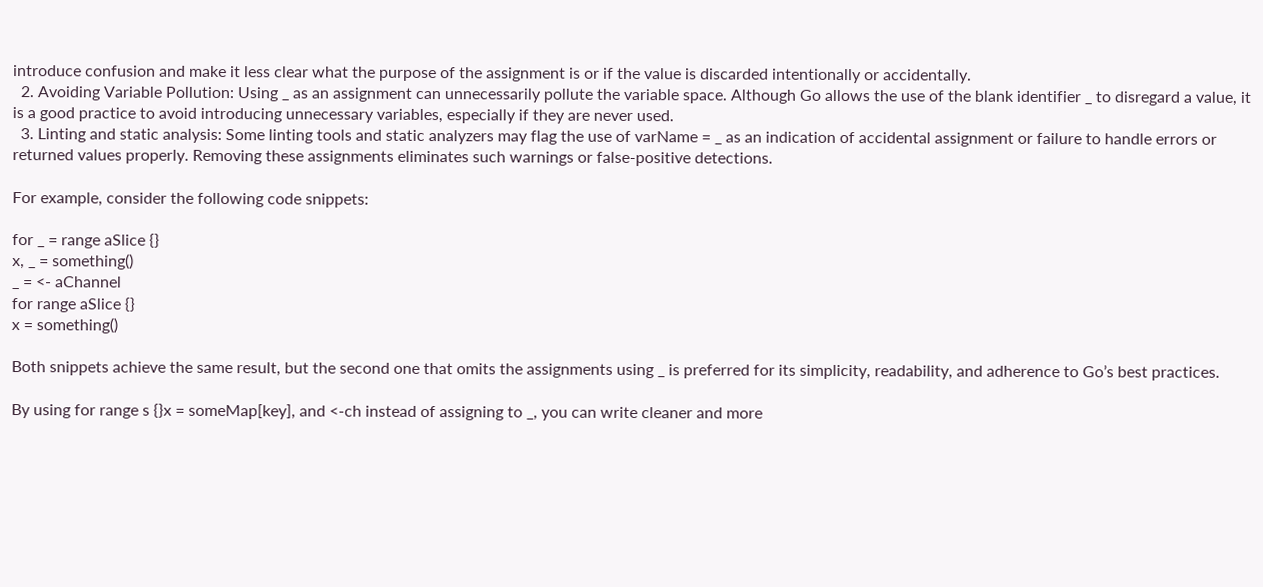introduce confusion and make it less clear what the purpose of the assignment is or if the value is discarded intentionally or accidentally.
  2. Avoiding Variable Pollution: Using _ as an assignment can unnecessarily pollute the variable space. Although Go allows the use of the blank identifier _ to disregard a value, it is a good practice to avoid introducing unnecessary variables, especially if they are never used.
  3. Linting and static analysis: Some linting tools and static analyzers may flag the use of varName = _ as an indication of accidental assignment or failure to handle errors or returned values properly. Removing these assignments eliminates such warnings or false-positive detections.

For example, consider the following code snippets:

for _ = range aSlice {}
x, _ = something()
_ = <- aChannel
for range aSlice {}
x = something()

Both snippets achieve the same result, but the second one that omits the assignments using _ is preferred for its simplicity, readability, and adherence to Go’s best practices.

By using for range s {}x = someMap[key], and <-ch instead of assigning to _, you can write cleaner and more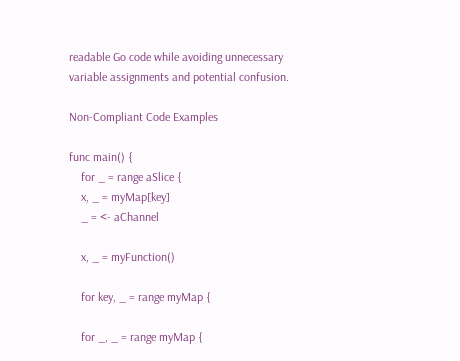readable Go code while avoiding unnecessary variable assignments and potential confusion.

Non-Compliant Code Examples

func main() {
    for _ = range aSlice {
    x, _ = myMap[key]
    _ = <- aChannel

    x, _ = myFunction()

    for key, _ = range myMap {

    for _, _ = range myMap {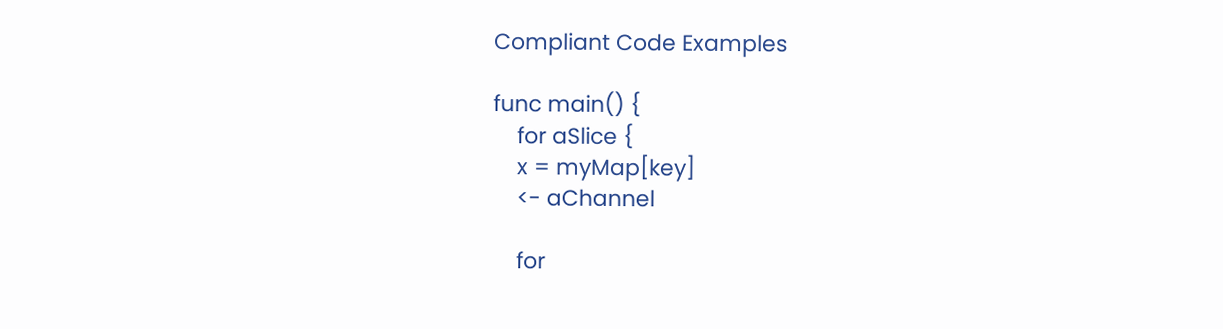Compliant Code Examples

func main() {
    for aSlice {
    x = myMap[key]
    <- aChannel

    for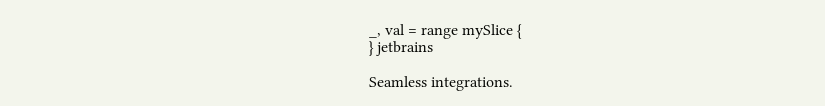_, val = range mySlice {
} jetbrains

Seamless integrations.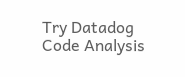Try Datadog Code Analysis